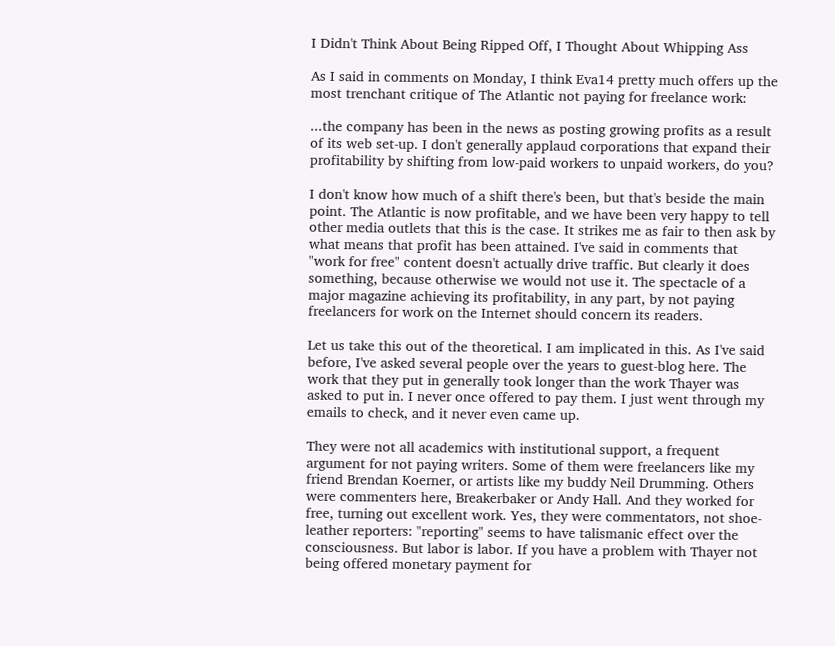I Didn't Think About Being Ripped Off, I Thought About Whipping Ass

As I said in comments on Monday, I think Eva14 pretty much offers up the most trenchant critique of The Atlantic not paying for freelance work:

...the company has been in the news as posting growing profits as a result of its web set-up. I don't generally applaud corporations that expand their profitability by shifting from low-paid workers to unpaid workers, do you?

I don't know how much of a shift there's been, but that's beside the main point. The Atlantic is now profitable, and we have been very happy to tell other media outlets that this is the case. It strikes me as fair to then ask by what means that profit has been attained. I've said in comments that "work for free" content doesn't actually drive traffic. But clearly it does something, because otherwise we would not use it. The spectacle of a major magazine achieving its profitability, in any part, by not paying freelancers for work on the Internet should concern its readers.

Let us take this out of the theoretical. I am implicated in this. As I've said before, I've asked several people over the years to guest-blog here. The work that they put in generally took longer than the work Thayer was asked to put in. I never once offered to pay them. I just went through my emails to check, and it never even came up.

They were not all academics with institutional support, a frequent argument for not paying writers. Some of them were freelancers like my friend Brendan Koerner, or artists like my buddy Neil Drumming. Others were commenters here, Breakerbaker or Andy Hall. And they worked for free, turning out excellent work. Yes, they were commentators, not shoe-leather reporters: "reporting" seems to have talismanic effect over the consciousness. But labor is labor. If you have a problem with Thayer not being offered monetary payment for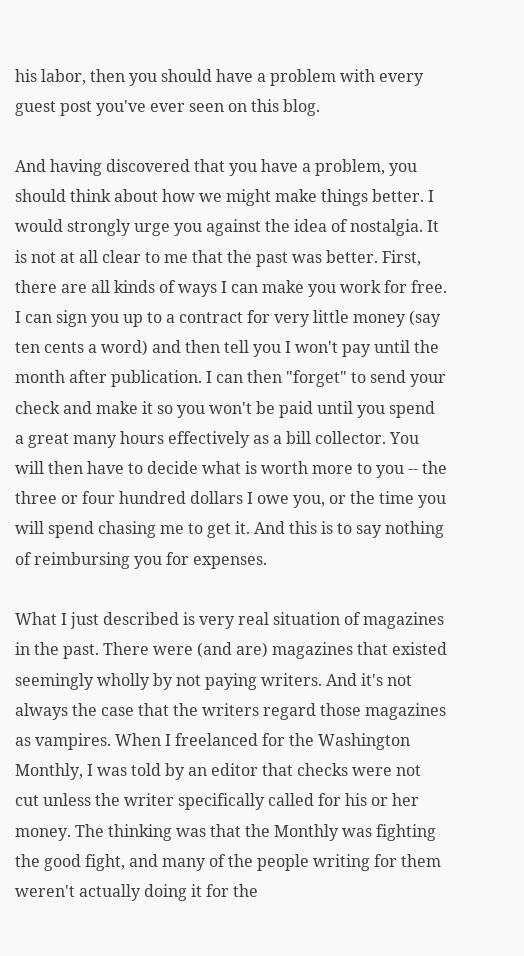his labor, then you should have a problem with every guest post you've ever seen on this blog.

And having discovered that you have a problem, you should think about how we might make things better. I would strongly urge you against the idea of nostalgia. It is not at all clear to me that the past was better. First, there are all kinds of ways I can make you work for free. I can sign you up to a contract for very little money (say ten cents a word) and then tell you I won't pay until the month after publication. I can then "forget" to send your check and make it so you won't be paid until you spend a great many hours effectively as a bill collector. You will then have to decide what is worth more to you -- the three or four hundred dollars I owe you, or the time you will spend chasing me to get it. And this is to say nothing of reimbursing you for expenses.

What I just described is very real situation of magazines in the past. There were (and are) magazines that existed seemingly wholly by not paying writers. And it's not always the case that the writers regard those magazines as vampires. When I freelanced for the Washington Monthly, I was told by an editor that checks were not cut unless the writer specifically called for his or her money. The thinking was that the Monthly was fighting the good fight, and many of the people writing for them weren't actually doing it for the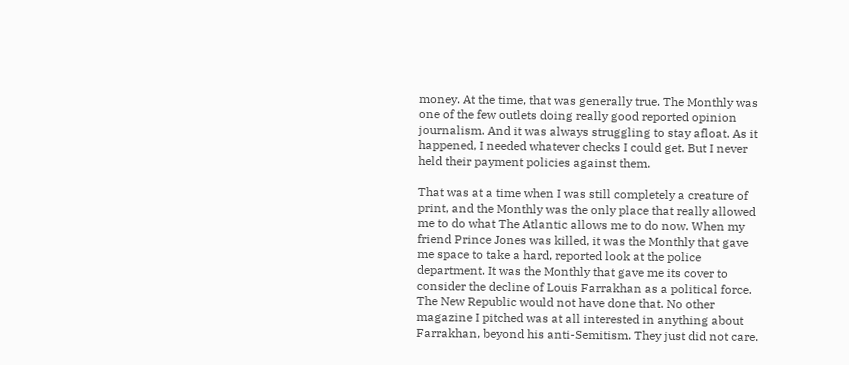money. At the time, that was generally true. The Monthly was one of the few outlets doing really good reported opinion journalism. And it was always struggling to stay afloat. As it happened, I needed whatever checks I could get. But I never held their payment policies against them.

That was at a time when I was still completely a creature of print, and the Monthly was the only place that really allowed me to do what The Atlantic allows me to do now. When my friend Prince Jones was killed, it was the Monthly that gave me space to take a hard, reported look at the police department. It was the Monthly that gave me its cover to consider the decline of Louis Farrakhan as a political force. The New Republic would not have done that. No other magazine I pitched was at all interested in anything about Farrakhan, beyond his anti-Semitism. They just did not care.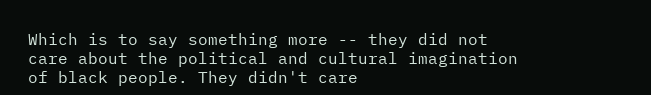Which is to say something more -- they did not care about the political and cultural imagination of black people. They didn't care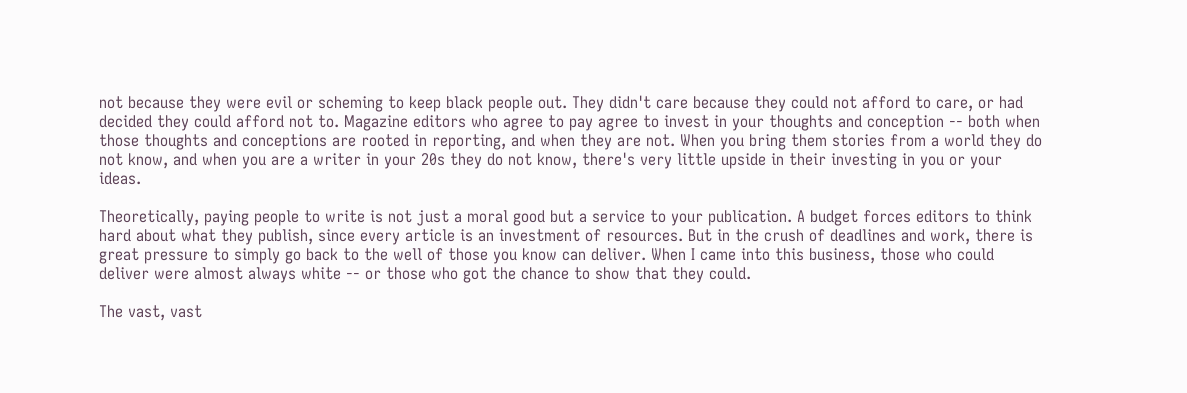not because they were evil or scheming to keep black people out. They didn't care because they could not afford to care, or had decided they could afford not to. Magazine editors who agree to pay agree to invest in your thoughts and conception -- both when those thoughts and conceptions are rooted in reporting, and when they are not. When you bring them stories from a world they do not know, and when you are a writer in your 20s they do not know, there's very little upside in their investing in you or your ideas.

Theoretically, paying people to write is not just a moral good but a service to your publication. A budget forces editors to think hard about what they publish, since every article is an investment of resources. But in the crush of deadlines and work, there is great pressure to simply go back to the well of those you know can deliver. When I came into this business, those who could deliver were almost always white -- or those who got the chance to show that they could.

The vast, vast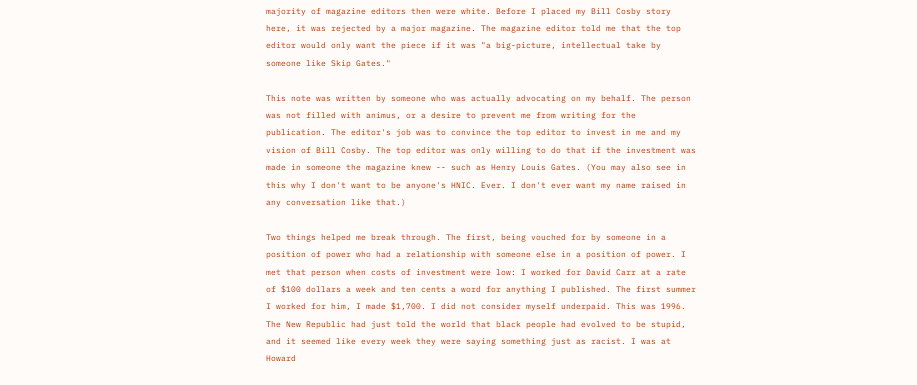majority of magazine editors then were white. Before I placed my Bill Cosby story here, it was rejected by a major magazine. The magazine editor told me that the top editor would only want the piece if it was "a big-picture, intellectual take by someone like Skip Gates."

This note was written by someone who was actually advocating on my behalf. The person was not filled with animus, or a desire to prevent me from writing for the publication. The editor's job was to convince the top editor to invest in me and my vision of Bill Cosby. The top editor was only willing to do that if the investment was made in someone the magazine knew -- such as Henry Louis Gates. (You may also see in this why I don't want to be anyone's HNIC. Ever. I don't ever want my name raised in any conversation like that.)

Two things helped me break through. The first, being vouched for by someone in a position of power who had a relationship with someone else in a position of power. I met that person when costs of investment were low: I worked for David Carr at a rate of $100 dollars a week and ten cents a word for anything I published. The first summer I worked for him, I made $1,700. I did not consider myself underpaid. This was 1996. The New Republic had just told the world that black people had evolved to be stupid, and it seemed like every week they were saying something just as racist. I was at Howard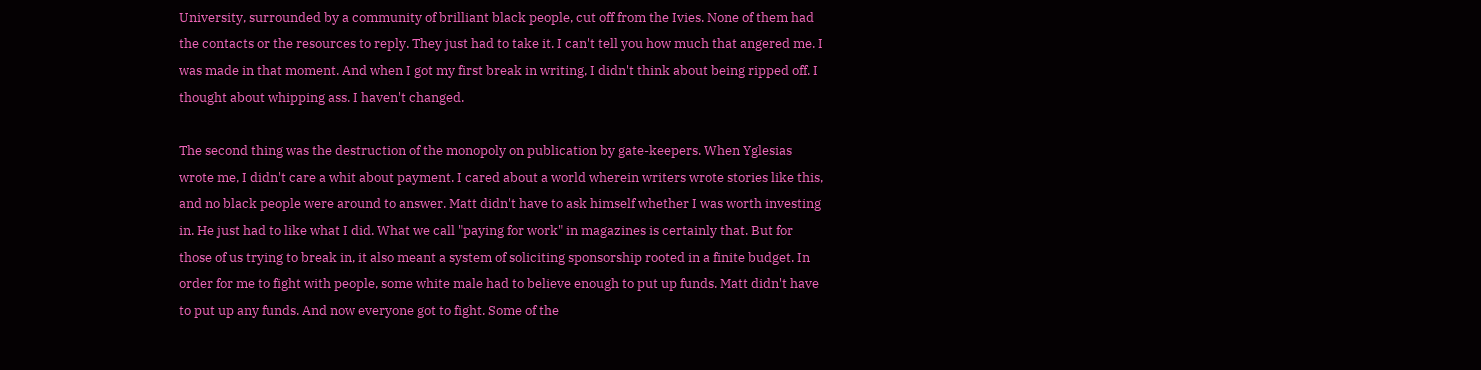University, surrounded by a community of brilliant black people, cut off from the Ivies. None of them had the contacts or the resources to reply. They just had to take it. I can't tell you how much that angered me. I was made in that moment. And when I got my first break in writing, I didn't think about being ripped off. I thought about whipping ass. I haven't changed.

The second thing was the destruction of the monopoly on publication by gate-keepers. When Yglesias wrote me, I didn't care a whit about payment. I cared about a world wherein writers wrote stories like this, and no black people were around to answer. Matt didn't have to ask himself whether I was worth investing in. He just had to like what I did. What we call "paying for work" in magazines is certainly that. But for those of us trying to break in, it also meant a system of soliciting sponsorship rooted in a finite budget. In order for me to fight with people, some white male had to believe enough to put up funds. Matt didn't have to put up any funds. And now everyone got to fight. Some of the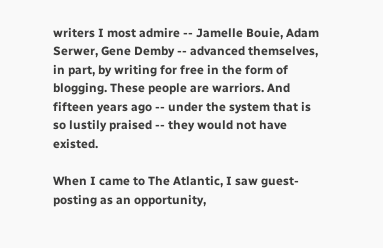writers I most admire -- Jamelle Bouie, Adam Serwer, Gene Demby -- advanced themselves, in part, by writing for free in the form of blogging. These people are warriors. And fifteen years ago -- under the system that is so lustily praised -- they would not have existed.

When I came to The Atlantic, I saw guest-posting as an opportunity,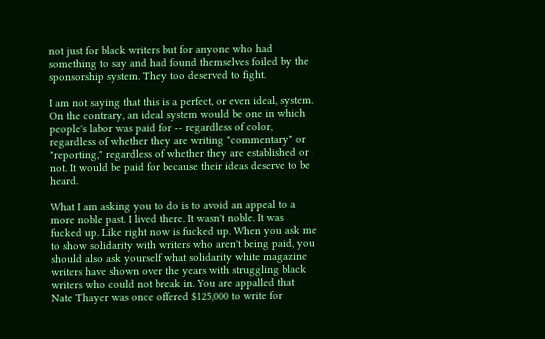not just for black writers but for anyone who had something to say and had found themselves foiled by the sponsorship system. They too deserved to fight.

I am not saying that this is a perfect, or even ideal, system. On the contrary, an ideal system would be one in which people's labor was paid for -- regardless of color, regardless of whether they are writing "commentary" or "reporting," regardless of whether they are established or not. It would be paid for because their ideas deserve to be heard.

What I am asking you to do is to avoid an appeal to a more noble past. I lived there. It wasn't noble. It was fucked up. Like right now is fucked up. When you ask me to show solidarity with writers who aren't being paid, you should also ask yourself what solidarity white magazine writers have shown over the years with struggling black writers who could not break in. You are appalled that Nate Thayer was once offered $125,000 to write for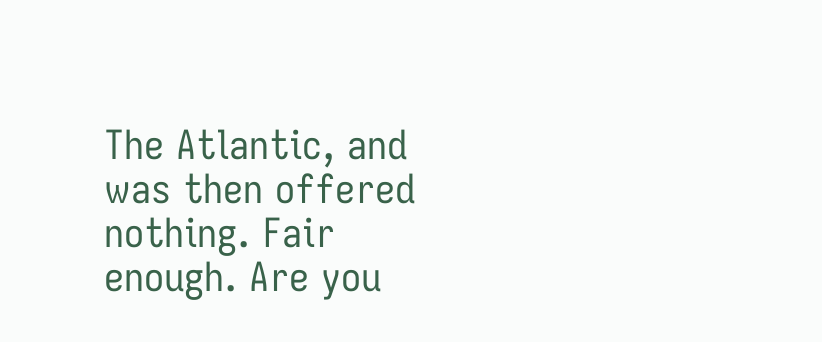The Atlantic, and was then offered nothing. Fair enough. Are you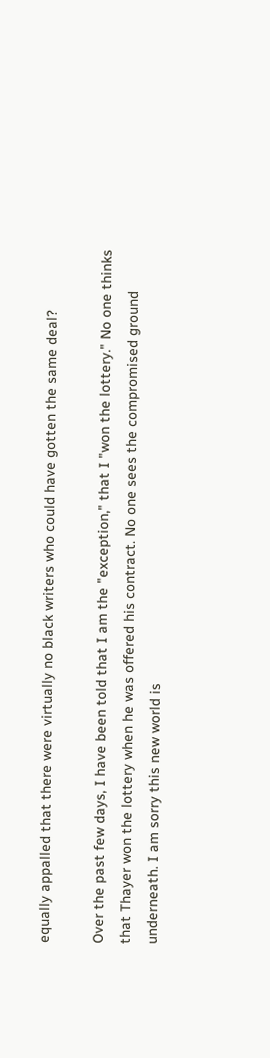equally appalled that there were virtually no black writers who could have gotten the same deal?

Over the past few days, I have been told that I am the "exception," that I "won the lottery." No one thinks that Thayer won the lottery when he was offered his contract. No one sees the compromised ground underneath. I am sorry this new world is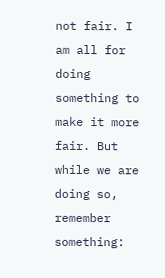not fair. I am all for doing something to make it more fair. But while we are doing so, remember something: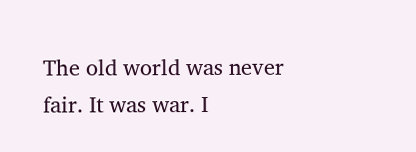The old world was never fair. It was war. I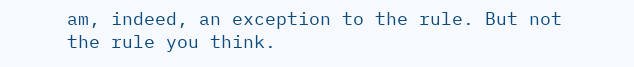am, indeed, an exception to the rule. But not the rule you think.